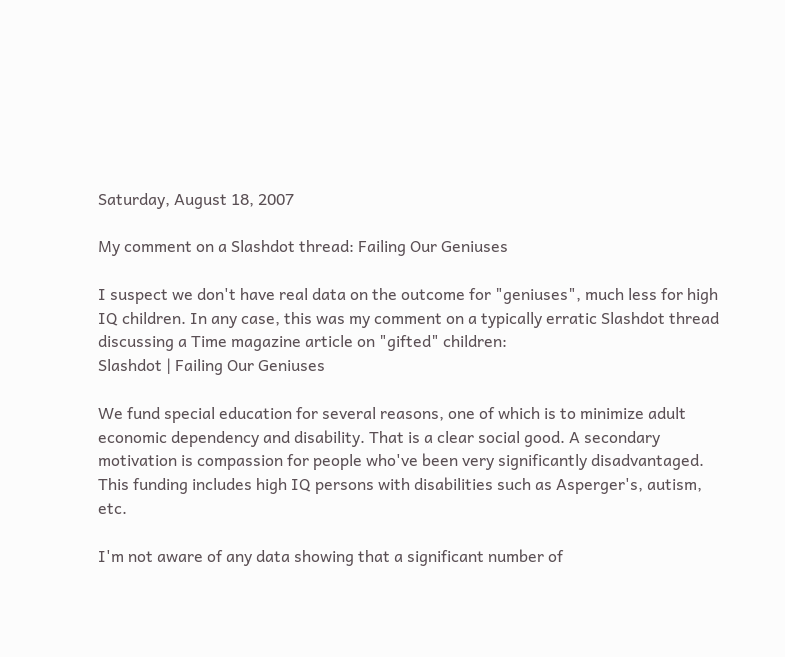Saturday, August 18, 2007

My comment on a Slashdot thread: Failing Our Geniuses

I suspect we don't have real data on the outcome for "geniuses", much less for high IQ children. In any case, this was my comment on a typically erratic Slashdot thread discussing a Time magazine article on "gifted" children:
Slashdot | Failing Our Geniuses

We fund special education for several reasons, one of which is to minimize adult economic dependency and disability. That is a clear social good. A secondary motivation is compassion for people who've been very significantly disadvantaged. This funding includes high IQ persons with disabilities such as Asperger's, autism, etc.

I'm not aware of any data showing that a significant number of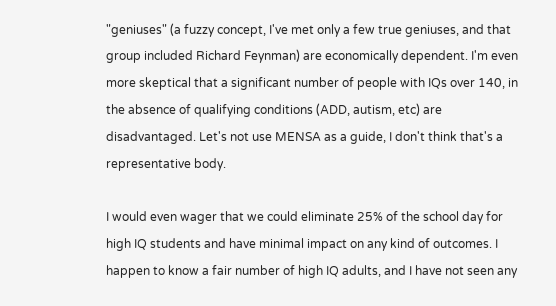"geniuses" (a fuzzy concept, I've met only a few true geniuses, and that group included Richard Feynman) are economically dependent. I'm even more skeptical that a significant number of people with IQs over 140, in the absence of qualifying conditions (ADD, autism, etc) are disadvantaged. Let's not use MENSA as a guide, I don't think that's a representative body.

I would even wager that we could eliminate 25% of the school day for high IQ students and have minimal impact on any kind of outcomes. I happen to know a fair number of high IQ adults, and I have not seen any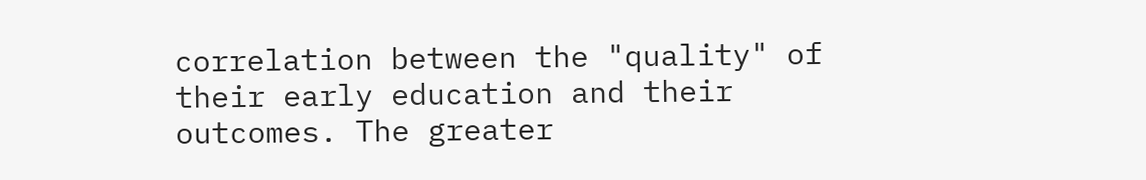correlation between the "quality" of their early education and their outcomes. The greater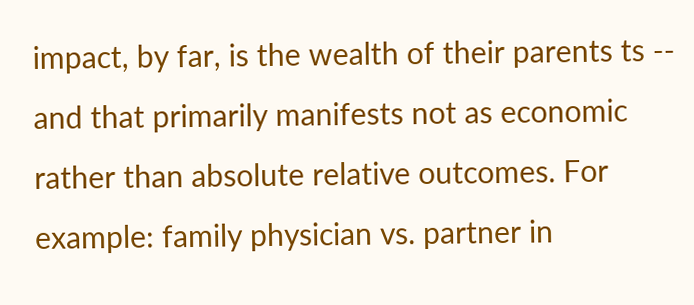impact, by far, is the wealth of their parents ts -- and that primarily manifests not as economic rather than absolute relative outcomes. For example: family physician vs. partner in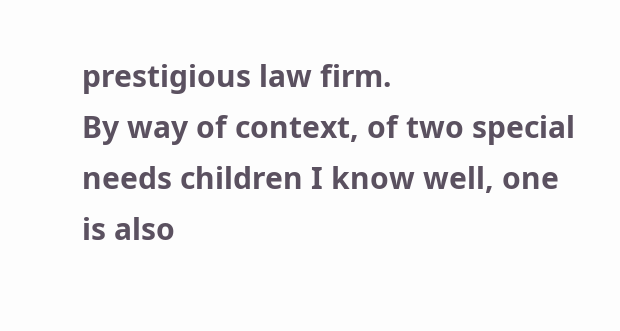prestigious law firm.
By way of context, of two special needs children I know well, one is also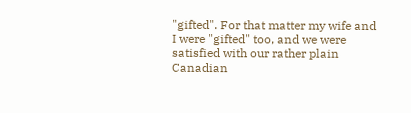"gifted". For that matter my wife and I were "gifted" too, and we were satisfied with our rather plain Canadian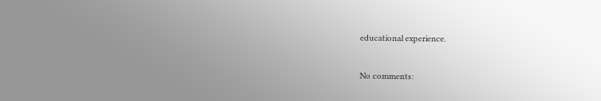educational experience.

No comments: